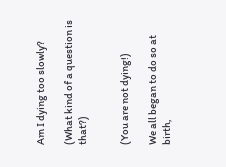Am I dying too slowly?

(What kind of a question is that?)


(You are not dying!)

We all began to do so at birth,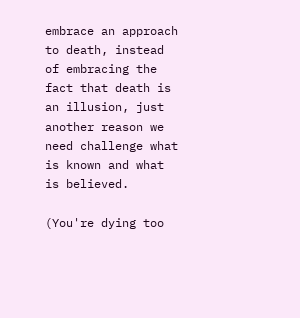embrace an approach to death, instead of embracing the fact that death is an illusion, just another reason we need challenge what is known and what is believed.

(You're dying too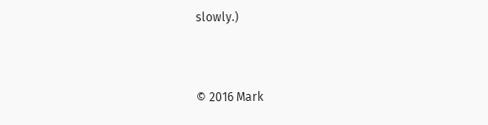slowly.)


© 2016 Mark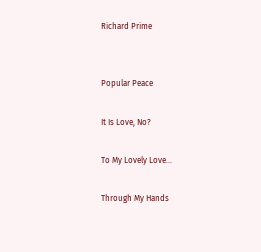Richard Prime


Popular Peace

It Is Love, No?

To My Lovely Love...

Through My Hands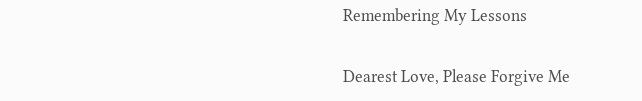Remembering My Lessons

Dearest Love, Please Forgive Me